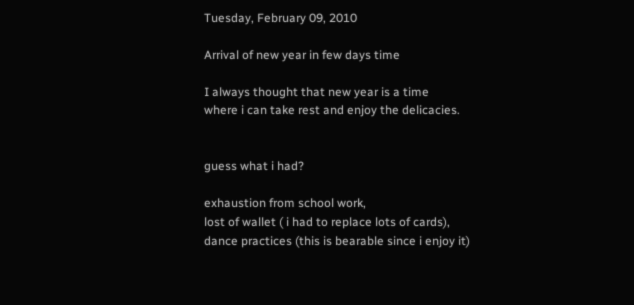Tuesday, February 09, 2010

Arrival of new year in few days time

I always thought that new year is a time
where i can take rest and enjoy the delicacies.


guess what i had?

exhaustion from school work,
lost of wallet ( i had to replace lots of cards),
dance practices (this is bearable since i enjoy it)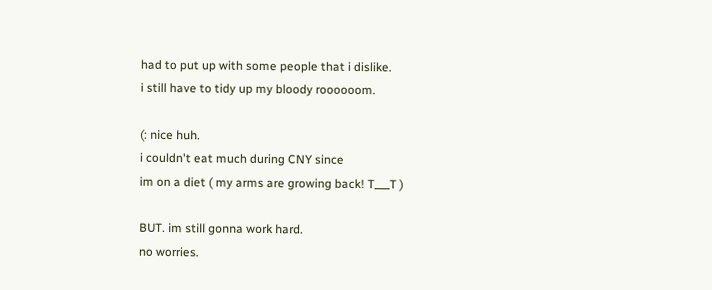had to put up with some people that i dislike.
i still have to tidy up my bloody roooooom.

(: nice huh.
i couldn't eat much during CNY since
im on a diet ( my arms are growing back! T___T )

BUT. im still gonna work hard.
no worries.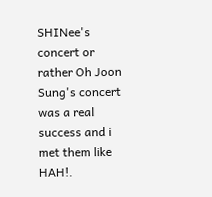SHINee's concert or rather Oh Joon Sung's concert
was a real success and i met them like HAH!.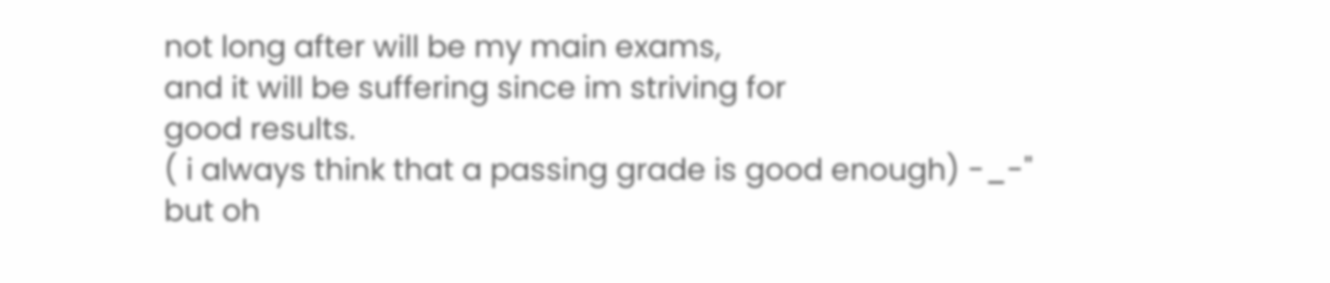not long after will be my main exams,
and it will be suffering since im striving for
good results.
( i always think that a passing grade is good enough) -_-"
but oh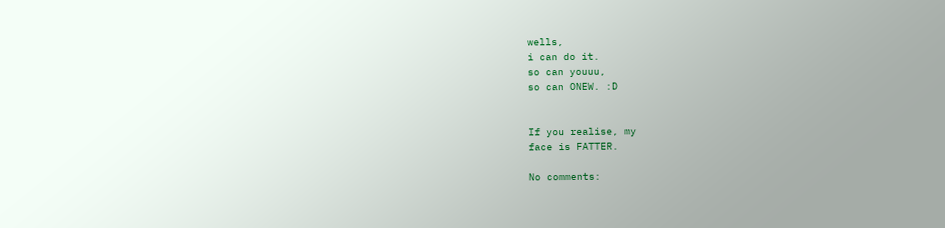wells,
i can do it.
so can youuu,
so can ONEW. :D


If you realise, my
face is FATTER.

No comments: